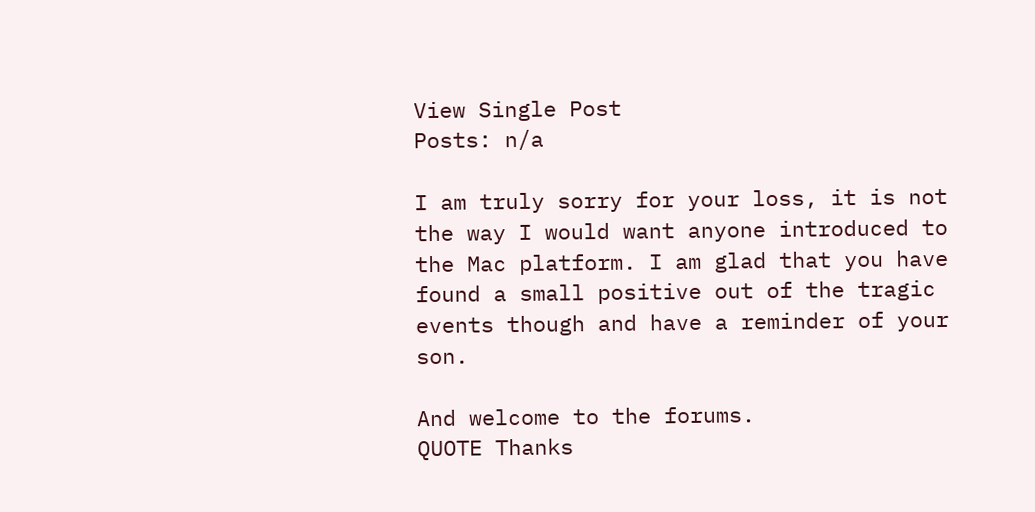View Single Post
Posts: n/a

I am truly sorry for your loss, it is not the way I would want anyone introduced to the Mac platform. I am glad that you have found a small positive out of the tragic events though and have a reminder of your son.

And welcome to the forums.
QUOTE Thanks